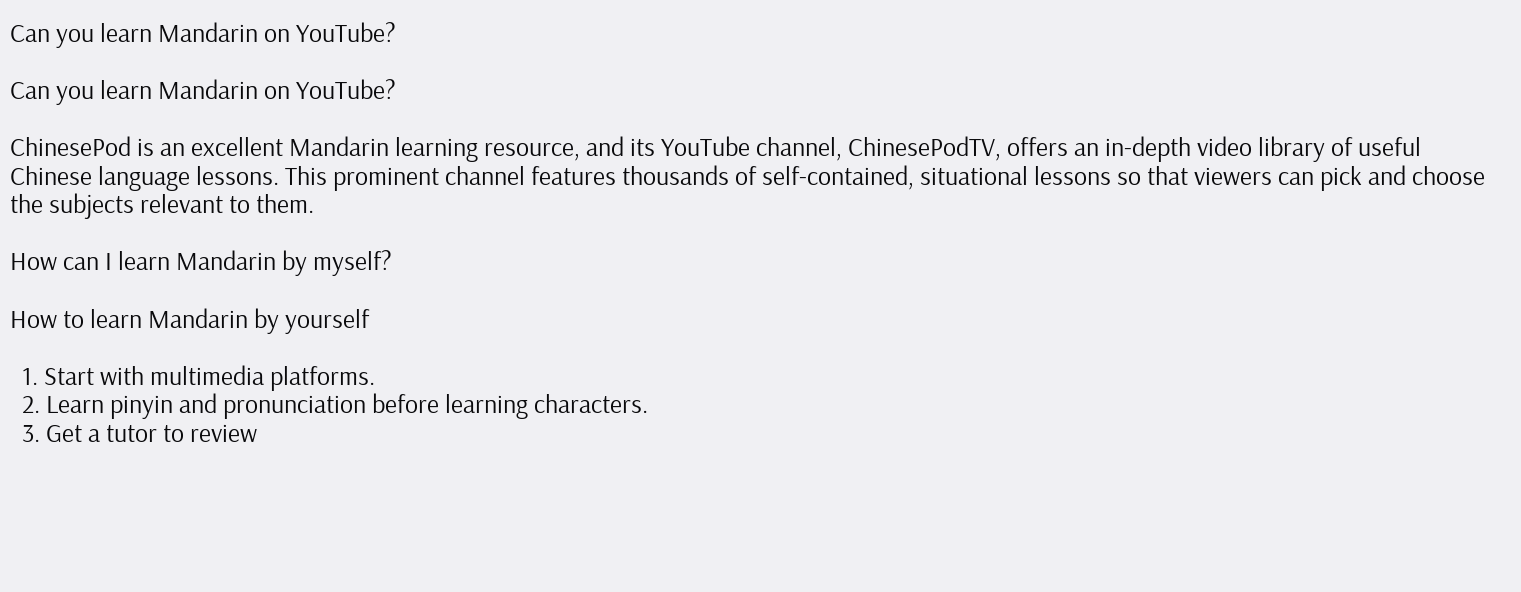Can you learn Mandarin on YouTube?

Can you learn Mandarin on YouTube?

ChinesePod is an excellent Mandarin learning resource, and its YouTube channel, ChinesePodTV, offers an in-depth video library of useful Chinese language lessons. This prominent channel features thousands of self-contained, situational lessons so that viewers can pick and choose the subjects relevant to them.

How can I learn Mandarin by myself?

How to learn Mandarin by yourself

  1. Start with multimedia platforms.
  2. Learn pinyin and pronunciation before learning characters.
  3. Get a tutor to review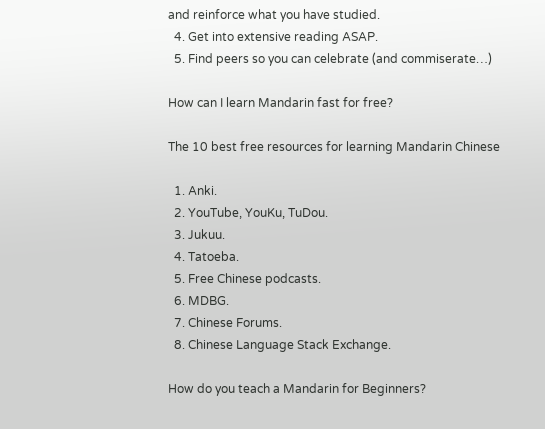and reinforce what you have studied.
  4. Get into extensive reading ASAP.
  5. Find peers so you can celebrate (and commiserate…)

How can I learn Mandarin fast for free?

The 10 best free resources for learning Mandarin Chinese

  1. Anki.
  2. YouTube, YouKu, TuDou.
  3. Jukuu.
  4. Tatoeba.
  5. Free Chinese podcasts.
  6. MDBG.
  7. Chinese Forums.
  8. Chinese Language Stack Exchange.

How do you teach a Mandarin for Beginners?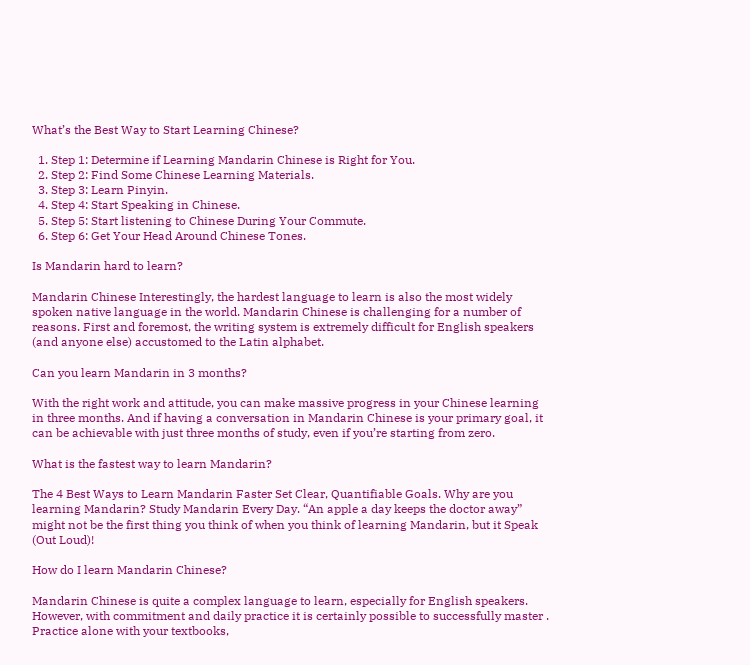What’s the Best Way to Start Learning Chinese?

  1. Step 1: Determine if Learning Mandarin Chinese is Right for You.
  2. Step 2: Find Some Chinese Learning Materials.
  3. Step 3: Learn Pinyin.
  4. Step 4: Start Speaking in Chinese.
  5. Step 5: Start listening to Chinese During Your Commute.
  6. Step 6: Get Your Head Around Chinese Tones.

Is Mandarin hard to learn?

Mandarin Chinese Interestingly, the hardest language to learn is also the most widely spoken native language in the world. Mandarin Chinese is challenging for a number of reasons. First and foremost, the writing system is extremely difficult for English speakers (and anyone else) accustomed to the Latin alphabet.

Can you learn Mandarin in 3 months?

With the right work and attitude, you can make massive progress in your Chinese learning in three months. And if having a conversation in Mandarin Chinese is your primary goal, it can be achievable with just three months of study, even if you’re starting from zero.

What is the fastest way to learn Mandarin?

The 4 Best Ways to Learn Mandarin Faster Set Clear, Quantifiable Goals. Why are you learning Mandarin? Study Mandarin Every Day. “An apple a day keeps the doctor away” might not be the first thing you think of when you think of learning Mandarin, but it Speak (Out Loud)!

How do I learn Mandarin Chinese?

Mandarin Chinese is quite a complex language to learn, especially for English speakers. However, with commitment and daily practice it is certainly possible to successfully master . Practice alone with your textbooks,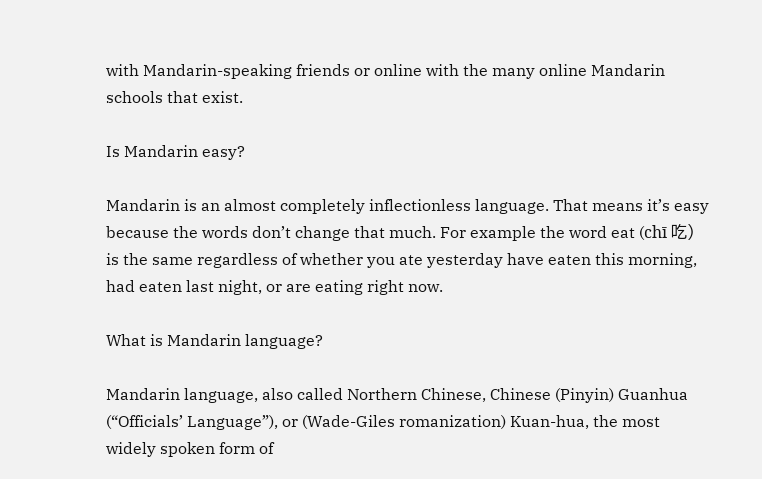with Mandarin-speaking friends or online with the many online Mandarin schools that exist.

Is Mandarin easy?

Mandarin is an almost completely inflectionless language. That means it’s easy because the words don’t change that much. For example the word eat (chī 吃) is the same regardless of whether you ate yesterday have eaten this morning, had eaten last night, or are eating right now.

What is Mandarin language?

Mandarin language, also called Northern Chinese, Chinese (Pinyin) Guanhua (“Officials’ Language”), or (Wade-Giles romanization) Kuan-hua, the most widely spoken form of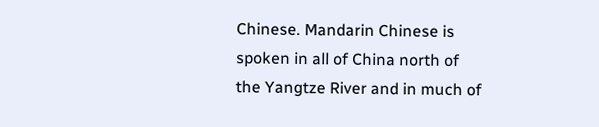Chinese. Mandarin Chinese is spoken in all of China north of the Yangtze River and in much of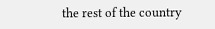the rest of the country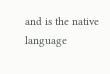and is the native language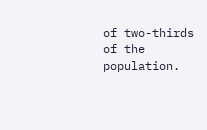of two-thirds of the population.